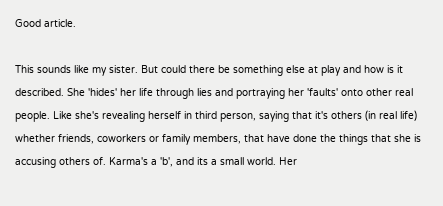Good article.

This sounds like my sister. But could there be something else at play and how is it described. She 'hides' her life through lies and portraying her 'faults' onto other real people. Like she's revealing herself in third person, saying that it's others (in real life) whether friends, coworkers or family members, that have done the things that she is accusing others of. Karma's a 'b', and its a small world. Her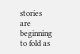stories are beginning to fold as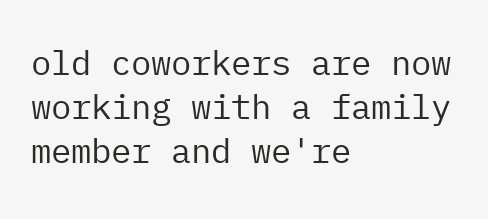old coworkers are now working with a family member and we're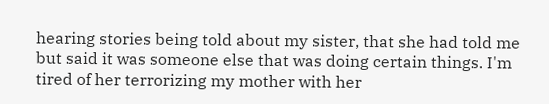hearing stories being told about my sister, that she had told me but said it was someone else that was doing certain things. I'm tired of her terrorizing my mother with her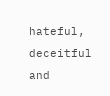hateful, deceitful and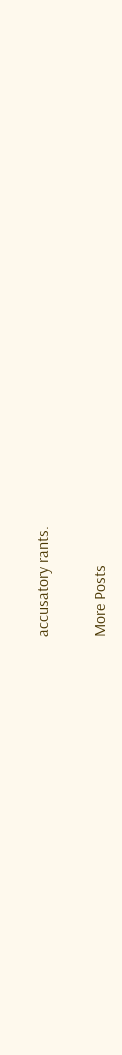accusatory rants.

More Posts